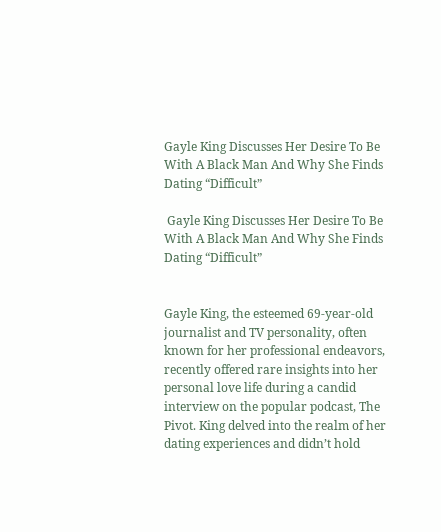Gayle King Discusses Her Desire To Be With A Black Man And Why She Finds Dating “Difficult”

 Gayle King Discusses Her Desire To Be With A Black Man And Why She Finds Dating “Difficult”


Gayle King, the esteemed 69-year-old journalist and TV personality, often known for her professional endeavors, recently offered rare insights into her personal love life during a candid interview on the popular podcast, The Pivot. King delved into the realm of her dating experiences and didn’t hold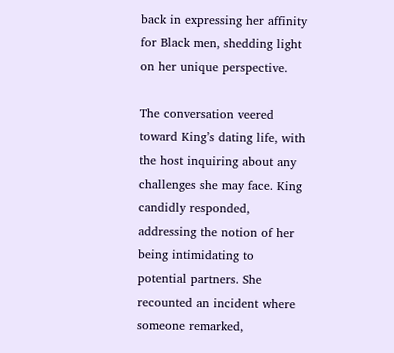back in expressing her affinity for Black men, shedding light on her unique perspective.

The conversation veered toward King’s dating life, with the host inquiring about any challenges she may face. King candidly responded, addressing the notion of her being intimidating to potential partners. She recounted an incident where someone remarked,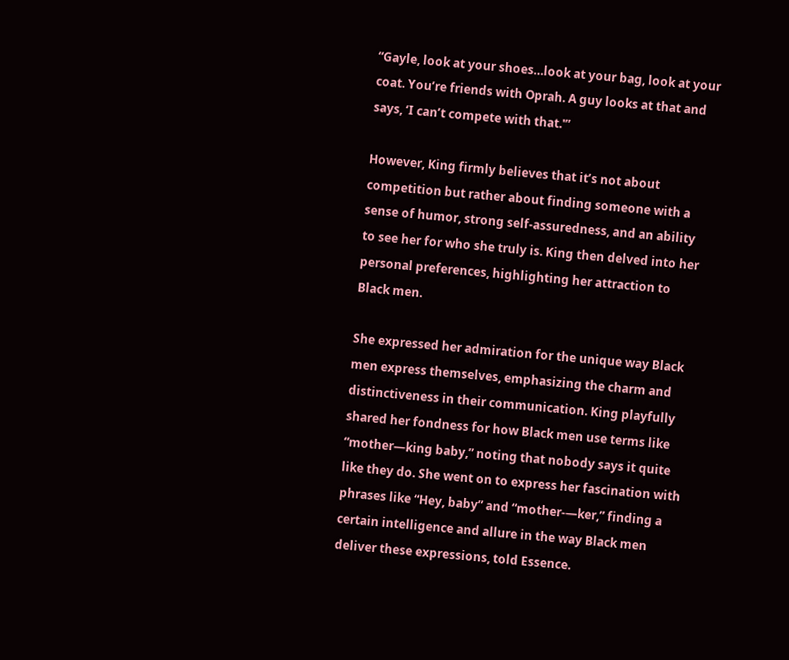“Gayle, look at your shoes…look at your bag, look at your coat. You’re friends with Oprah. A guy looks at that and says, ‘I can’t compete with that.'”

However, King firmly believes that it’s not about competition but rather about finding someone with a sense of humor, strong self-assuredness, and an ability to see her for who she truly is. King then delved into her personal preferences, highlighting her attraction to Black men.

She expressed her admiration for the unique way Black men express themselves, emphasizing the charm and distinctiveness in their communication. King playfully shared her fondness for how Black men use terms like “mother—king baby,” noting that nobody says it quite like they do. She went on to express her fascination with phrases like “Hey, baby” and “mother-—ker,” finding a certain intelligence and allure in the way Black men deliver these expressions, told Essence.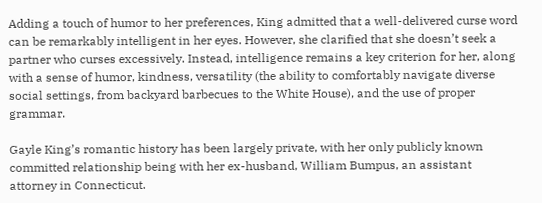Adding a touch of humor to her preferences, King admitted that a well-delivered curse word can be remarkably intelligent in her eyes. However, she clarified that she doesn’t seek a partner who curses excessively. Instead, intelligence remains a key criterion for her, along with a sense of humor, kindness, versatility (the ability to comfortably navigate diverse social settings, from backyard barbecues to the White House), and the use of proper grammar.

Gayle King’s romantic history has been largely private, with her only publicly known committed relationship being with her ex-husband, William Bumpus, an assistant attorney in Connecticut.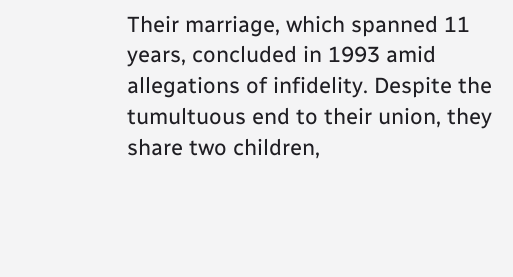Their marriage, which spanned 11 years, concluded in 1993 amid allegations of infidelity. Despite the tumultuous end to their union, they share two children,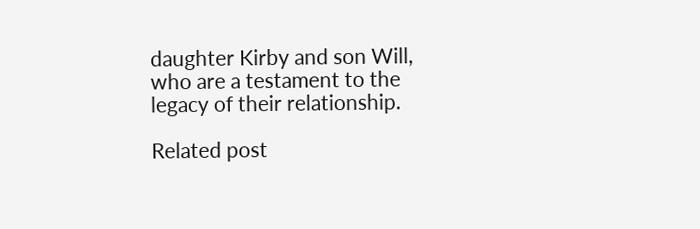daughter Kirby and son Will, who are a testament to the legacy of their relationship.

Related post